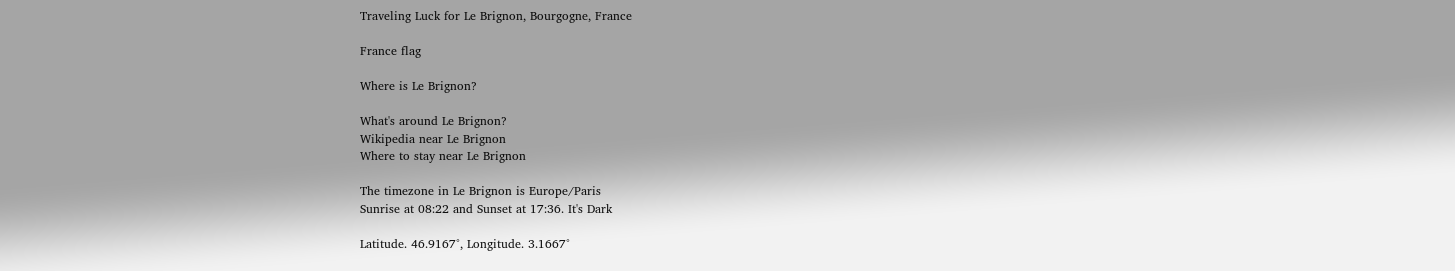Traveling Luck for Le Brignon, Bourgogne, France

France flag

Where is Le Brignon?

What's around Le Brignon?
Wikipedia near Le Brignon
Where to stay near Le Brignon

The timezone in Le Brignon is Europe/Paris
Sunrise at 08:22 and Sunset at 17:36. It's Dark

Latitude. 46.9167°, Longitude. 3.1667°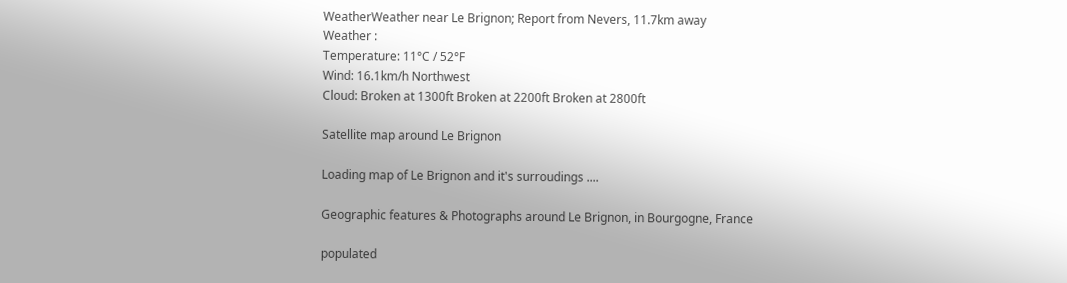WeatherWeather near Le Brignon; Report from Nevers, 11.7km away
Weather :
Temperature: 11°C / 52°F
Wind: 16.1km/h Northwest
Cloud: Broken at 1300ft Broken at 2200ft Broken at 2800ft

Satellite map around Le Brignon

Loading map of Le Brignon and it's surroudings ....

Geographic features & Photographs around Le Brignon, in Bourgogne, France

populated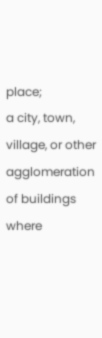place;
a city, town, village, or other agglomeration of buildings where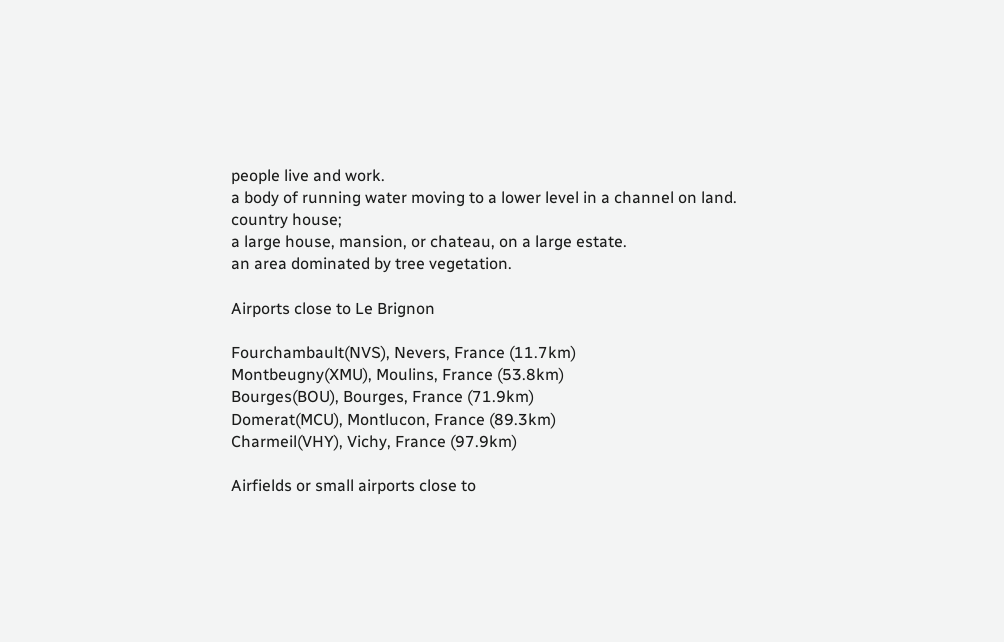people live and work.
a body of running water moving to a lower level in a channel on land.
country house;
a large house, mansion, or chateau, on a large estate.
an area dominated by tree vegetation.

Airports close to Le Brignon

Fourchambault(NVS), Nevers, France (11.7km)
Montbeugny(XMU), Moulins, France (53.8km)
Bourges(BOU), Bourges, France (71.9km)
Domerat(MCU), Montlucon, France (89.3km)
Charmeil(VHY), Vichy, France (97.9km)

Airfields or small airports close to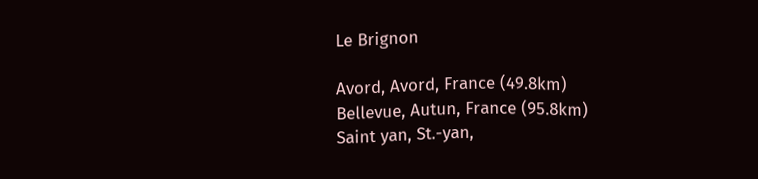Le Brignon

Avord, Avord, France (49.8km)
Bellevue, Autun, France (95.8km)
Saint yan, St.-yan,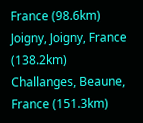France (98.6km)
Joigny, Joigny, France (138.2km)
Challanges, Beaune, France (151.3km)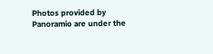Photos provided by Panoramio are under the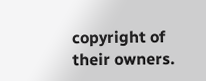copyright of their owners.